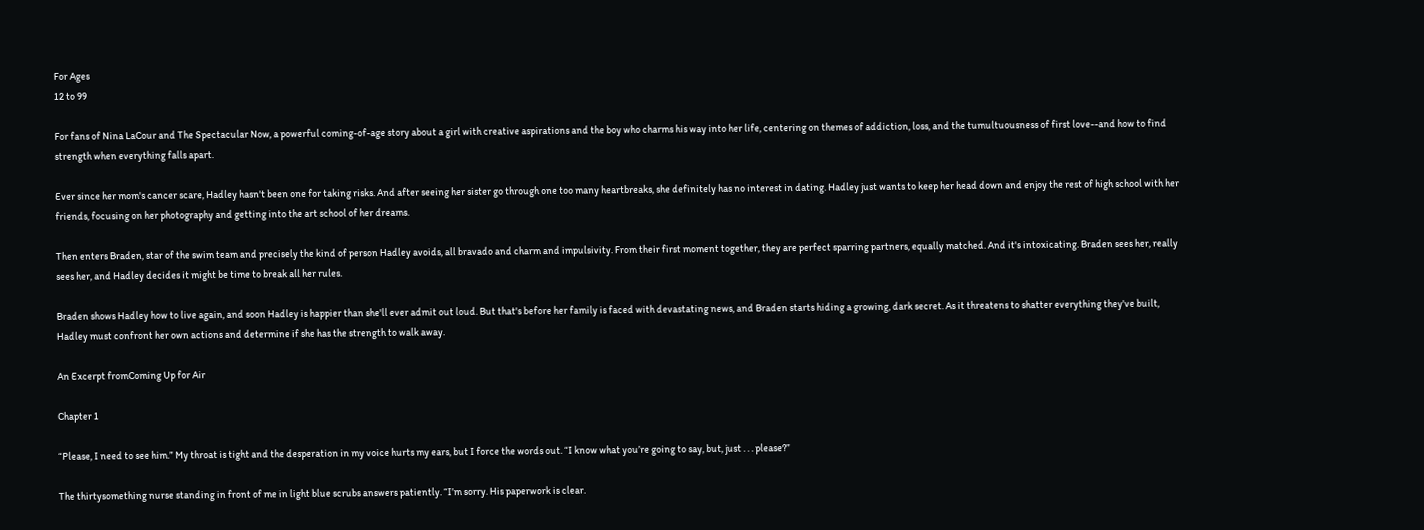For Ages
12 to 99

For fans of Nina LaCour and The Spectacular Now, a powerful coming-of-age story about a girl with creative aspirations and the boy who charms his way into her life, centering on themes of addiction, loss, and the tumultuousness of first love--and how to find strength when everything falls apart.

Ever since her mom's cancer scare, Hadley hasn't been one for taking risks. And after seeing her sister go through one too many heartbreaks, she definitely has no interest in dating. Hadley just wants to keep her head down and enjoy the rest of high school with her friends, focusing on her photography and getting into the art school of her dreams.

Then enters Braden, star of the swim team and precisely the kind of person Hadley avoids, all bravado and charm and impulsivity. From their first moment together, they are perfect sparring partners, equally matched. And it's intoxicating. Braden sees her, really sees her, and Hadley decides it might be time to break all her rules.

Braden shows Hadley how to live again, and soon Hadley is happier than she'll ever admit out loud. But that's before her family is faced with devastating news, and Braden starts hiding a growing, dark secret. As it threatens to shatter everything they've built, Hadley must confront her own actions and determine if she has the strength to walk away.

An Excerpt fromComing Up for Air

Chapter 1

“Please, I need to see him.” My throat is tight and the desperation in my voice hurts my ears, but I force the words out. “I know what you’re going to say, but, just . . . please?”

The thirtysomething nurse standing in front of me in light blue scrubs answers patiently. “I’m sorry. His paperwork is clear.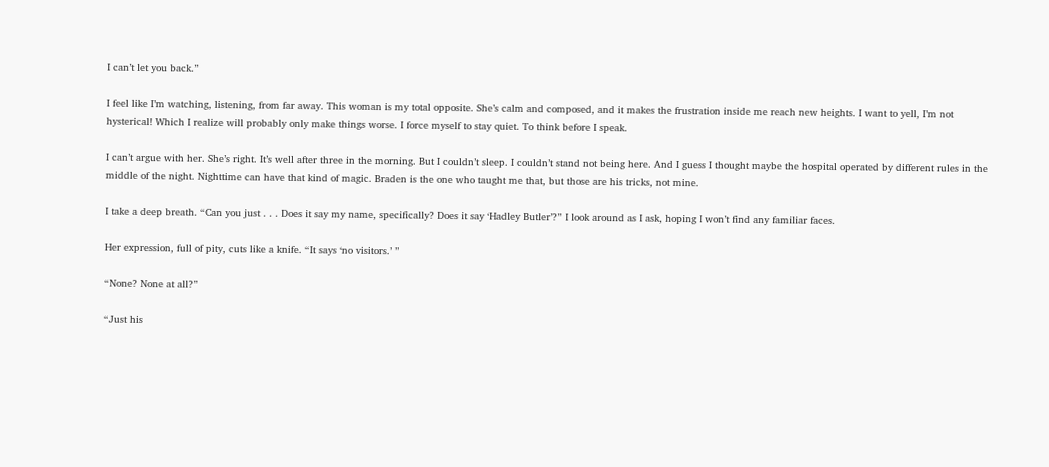I can’t let you back.”

I feel like I’m watching, listening, from far away. This woman is my total opposite. She’s calm and composed, and it makes the frustration inside me reach new heights. I want to yell, I’m not hysterical! Which I realize will probably only make things worse. I force myself to stay quiet. To think before I speak.

I can’t argue with her. She’s right. It’s well after three in the morning. But I couldn’t sleep. I couldn’t stand not being here. And I guess I thought maybe the hospital operated by different rules in the middle of the night. Nighttime can have that kind of magic. Braden is the one who taught me that, but those are his tricks, not mine.

I take a deep breath. “Can you just . . . Does it say my name, specifically? Does it say ‘Hadley Butler’?” I look around as I ask, hoping I won’t find any familiar faces.

Her expression, full of pity, cuts like a knife. “It says ‘no visitors.’ ”

“None? None at all?”

“Just his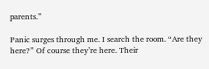parents.”

Panic surges through me. I search the room. “Are they here?” Of course they’re here. Their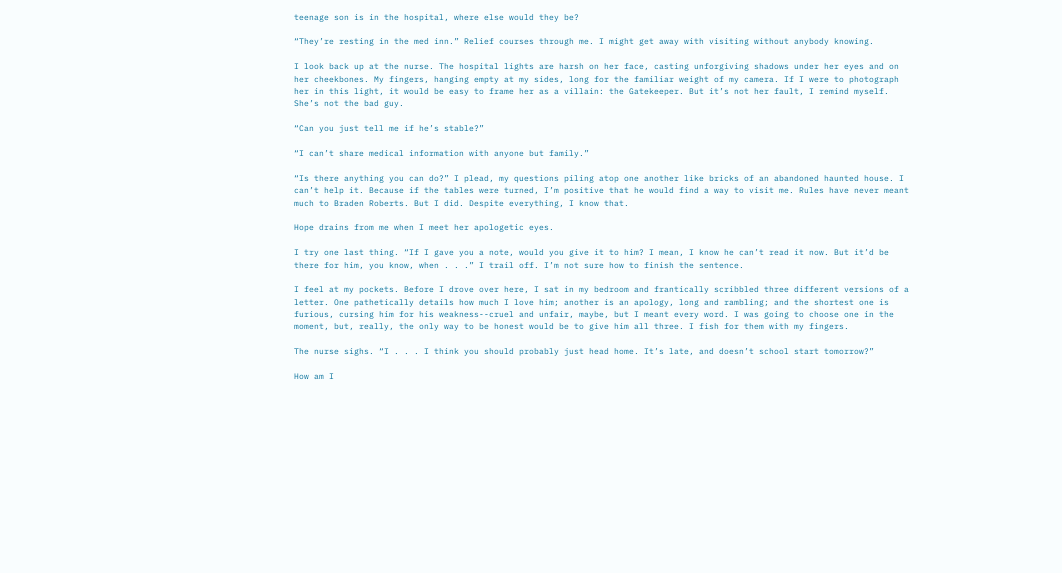teenage son is in the hospital, where else would they be?

“They’re resting in the med inn.” Relief courses through me. I might get away with visiting without anybody knowing.

I look back up at the nurse. The hospital lights are harsh on her face, casting unforgiving shadows under her eyes and on her cheekbones. My fingers, hanging empty at my sides, long for the familiar weight of my camera. If I were to photograph her in this light, it would be easy to frame her as a villain: the Gatekeeper. But it’s not her fault, I remind myself. She’s not the bad guy.

“Can you just tell me if he’s stable?”

“I can’t share medical information with anyone but family.”

“Is there anything you can do?” I plead, my questions piling atop one another like bricks of an abandoned haunted house. I can’t help it. Because if the tables were turned, I’m positive that he would find a way to visit me. Rules have never meant much to Braden Roberts. But I did. Despite everything, I know that.

Hope drains from me when I meet her apologetic eyes.

I try one last thing. “If I gave you a note, would you give it to him? I mean, I know he can’t read it now. But it’d be there for him, you know, when . . .” I trail off. I’m not sure how to finish the sentence.

I feel at my pockets. Before I drove over here, I sat in my bedroom and frantically scribbled three different versions of a letter. One pathetically details how much I love him; another is an apology, long and rambling; and the shortest one is furious, cursing him for his weakness--cruel and unfair, maybe, but I meant every word. I was going to choose one in the moment, but, really, the only way to be honest would be to give him all three. I fish for them with my fingers.

The nurse sighs. “I . . . I think you should probably just head home. It’s late, and doesn’t school start tomorrow?”

How am I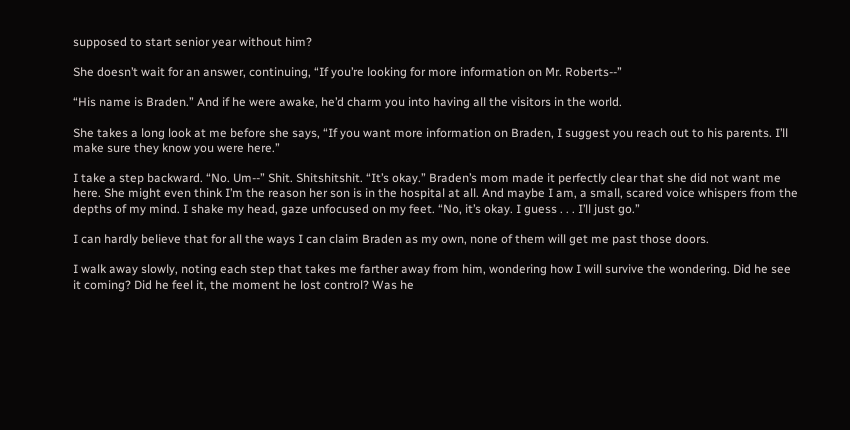supposed to start senior year without him?

She doesn’t wait for an answer, continuing, “If you’re looking for more information on Mr. Roberts--”

“His name is Braden.” And if he were awake, he’d charm you into having all the visitors in the world.

She takes a long look at me before she says, “If you want more information on Braden, I suggest you reach out to his parents. I’ll make sure they know you were here.”

I take a step backward. “No. Um--” Shit. Shitshitshit. “It’s okay.” Braden’s mom made it perfectly clear that she did not want me here. She might even think I’m the reason her son is in the hospital at all. And maybe I am, a small, scared voice whispers from the depths of my mind. I shake my head, gaze unfocused on my feet. “No, it’s okay. I guess . . . I’ll just go.”

I can hardly believe that for all the ways I can claim Braden as my own, none of them will get me past those doors.

I walk away slowly, noting each step that takes me farther away from him, wondering how I will survive the wondering. Did he see it coming? Did he feel it, the moment he lost control? Was he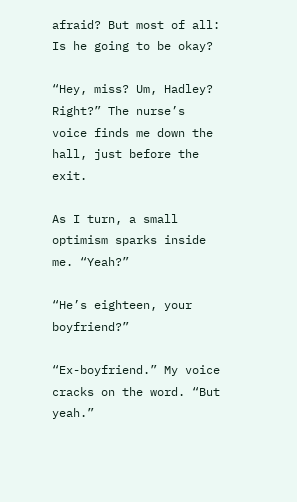afraid? But most of all: Is he going to be okay?

“Hey, miss? Um, Hadley? Right?” The nurse’s voice finds me down the hall, just before the exit.

As I turn, a small optimism sparks inside me. “Yeah?”

“He’s eighteen, your boyfriend?”

“Ex-boyfriend.” My voice cracks on the word. “But yeah.”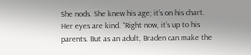She nods. She knew his age; it’s on his chart. Her eyes are kind. “Right now, it’s up to his parents. But as an adult, Braden can make the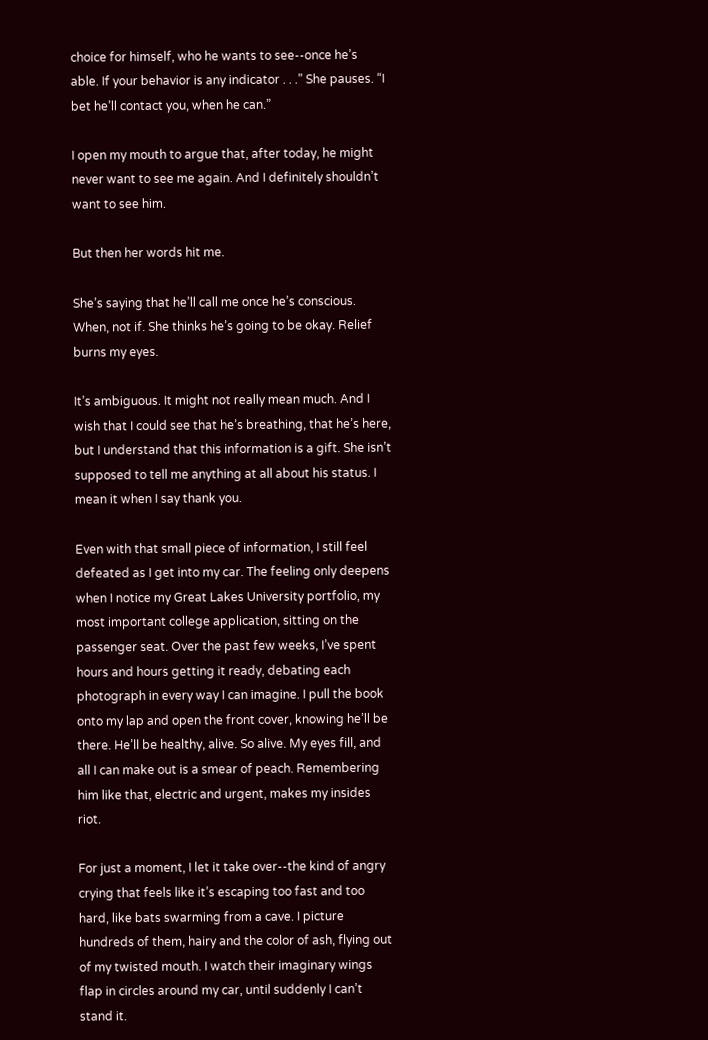choice for himself, who he wants to see--once he’s able. If your behavior is any indicator . . .” She pauses. “I bet he’ll contact you, when he can.”

I open my mouth to argue that, after today, he might never want to see me again. And I definitely shouldn’t want to see him.

But then her words hit me.

She’s saying that he’ll call me once he’s conscious. When, not if. She thinks he’s going to be okay. Relief burns my eyes.

It’s ambiguous. It might not really mean much. And I wish that I could see that he’s breathing, that he’s here, but I understand that this information is a gift. She isn’t supposed to tell me anything at all about his status. I mean it when I say thank you.

Even with that small piece of information, I still feel defeated as I get into my car. The feeling only deepens when I notice my Great Lakes University portfolio, my most important college application, sitting on the passenger seat. Over the past few weeks, I’ve spent hours and hours getting it ready, debating each photograph in every way I can imagine. I pull the book onto my lap and open the front cover, knowing he’ll be there. He’ll be healthy, alive. So alive. My eyes fill, and all I can make out is a smear of peach. Remembering him like that, electric and urgent, makes my insides riot.

For just a moment, I let it take over--the kind of angry crying that feels like it’s escaping too fast and too hard, like bats swarming from a cave. I picture hundreds of them, hairy and the color of ash, flying out of my twisted mouth. I watch their imaginary wings flap in circles around my car, until suddenly I can’t stand it.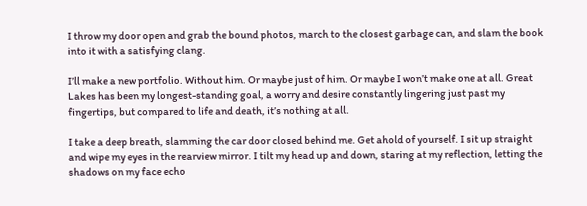I throw my door open and grab the bound photos, march to the closest garbage can, and slam the book into it with a satisfying clang.

I’ll make a new portfolio. Without him. Or maybe just of him. Or maybe I won’t make one at all. Great Lakes has been my longest-standing goal, a worry and desire constantly lingering just past my fingertips, but compared to life and death, it’s nothing at all.

I take a deep breath, slamming the car door closed behind me. Get ahold of yourself. I sit up straight and wipe my eyes in the rearview mirror. I tilt my head up and down, staring at my reflection, letting the shadows on my face echo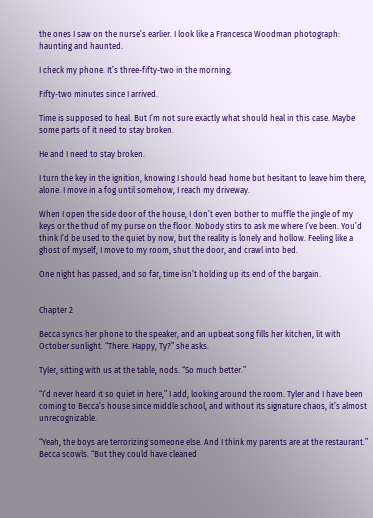the ones I saw on the nurse’s earlier. I look like a Francesca Woodman photograph: haunting and haunted.

I check my phone. It’s three-fifty-two in the morning.

Fifty-two minutes since I arrived.

Time is supposed to heal. But I’m not sure exactly what should heal in this case. Maybe some parts of it need to stay broken.

He and I need to stay broken.

I turn the key in the ignition, knowing I should head home but hesitant to leave him there, alone. I move in a fog until somehow, I reach my driveway.

When I open the side door of the house, I don’t even bother to muffle the jingle of my keys or the thud of my purse on the floor. Nobody stirs to ask me where I’ve been. You’d think I’d be used to the quiet by now, but the reality is lonely and hollow. Feeling like a ghost of myself, I move to my room, shut the door, and crawl into bed.

One night has passed, and so far, time isn’t holding up its end of the bargain.


Chapter 2

Becca syncs her phone to the speaker, and an upbeat song fills her kitchen, lit with October sunlight. “There. Happy, Ty?” she asks.

Tyler, sitting with us at the table, nods. “So much better.”

“I’d never heard it so quiet in here,” I add, looking around the room. Tyler and I have been coming to Becca’s house since middle school, and without its signature chaos, it’s almost unrecognizable.

“Yeah, the boys are terrorizing someone else. And I think my parents are at the restaurant.” Becca scowls. “But they could have cleaned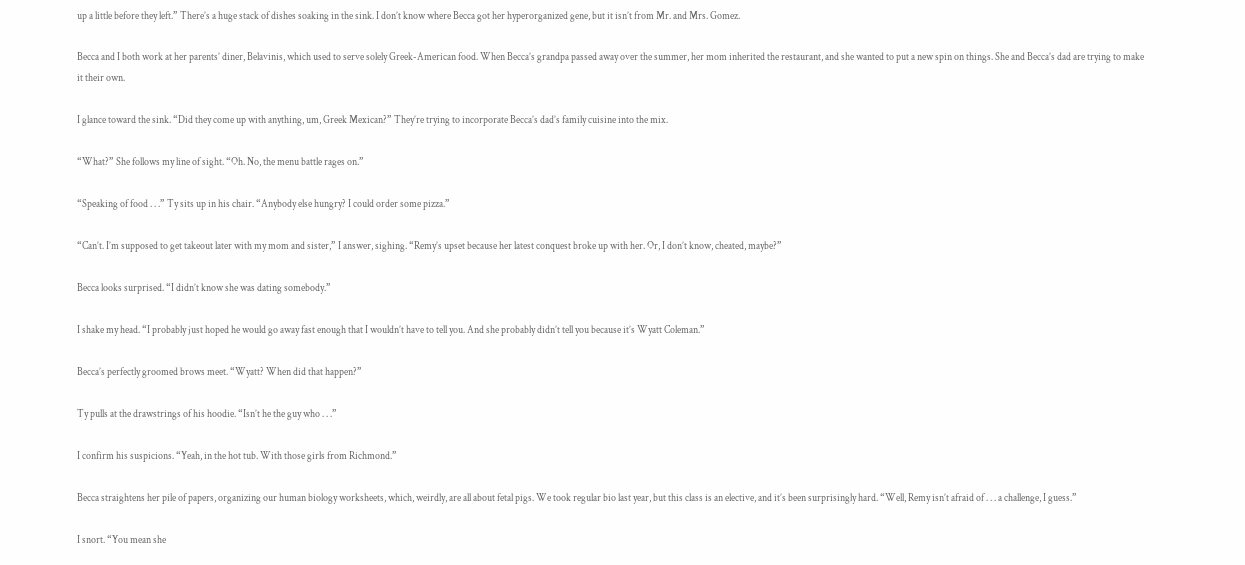up a little before they left.” There’s a huge stack of dishes soaking in the sink. I don’t know where Becca got her hyperorganized gene, but it isn’t from Mr. and Mrs. Gomez.

Becca and I both work at her parents’ diner, Belavinis, which used to serve solely Greek-American food. When Becca’s grandpa passed away over the summer, her mom inherited the restaurant, and she wanted to put a new spin on things. She and Becca’s dad are trying to make it their own.

I glance toward the sink. “Did they come up with anything, um, Greek Mexican?” They’re trying to incorporate Becca’s dad’s family cuisine into the mix.

“What?” She follows my line of sight. “Oh. No, the menu battle rages on.”

“Speaking of food . . .” Ty sits up in his chair. “Anybody else hungry? I could order some pizza.”

“Can’t. I’m supposed to get takeout later with my mom and sister,” I answer, sighing. “Remy’s upset because her latest conquest broke up with her. Or, I don’t know, cheated, maybe?”

Becca looks surprised. “I didn’t know she was dating somebody.”

I shake my head. “I probably just hoped he would go away fast enough that I wouldn’t have to tell you. And she probably didn’t tell you because it’s Wyatt Coleman.”

Becca’s perfectly groomed brows meet. “Wyatt? When did that happen?”

Ty pulls at the drawstrings of his hoodie. “Isn’t he the guy who . . .”

I confirm his suspicions. “Yeah, in the hot tub. With those girls from Richmond.”

Becca straightens her pile of papers, organizing our human biology worksheets, which, weirdly, are all about fetal pigs. We took regular bio last year, but this class is an elective, and it’s been surprisingly hard. “Well, Remy isn’t afraid of . . . a challenge, I guess.”

I snort. “You mean she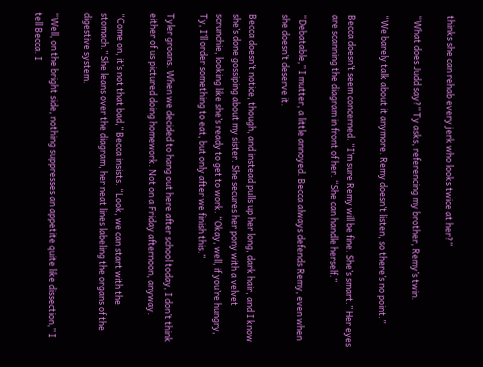thinks she can rehab every jerk who looks twice at her?”

“What does Judd say?” Ty asks, referencing my brother, Remy’s twin.

“We barely talk about it anymore. Remy doesn’t listen, so there’s no point.”

Becca doesn’t seem concerned. “I’m sure Remy will be fine. She’s smart.” Her eyes are scanning the diagram in front of her. “She can handle herself.”

“Debatable,” I mutter, a little annoyed. Becca always defends Remy, even when she doesn’t deserve it.

Becca doesn’t notice, though, and instead pulls up her long, dark hair, and I know she’s done gossiping about my sister. She secures her pony with a velvet scrunchie, looking like she’s ready to get to work. “Okay, well, if you’re hungry, Ty, I’ll order something to eat, but only after we finish this.”

Tyler groans. When we decided to hang out here after school today, I don’t think either of us pictured doing homework. Not on a Friday afternoon, anyway.

“Come on, it’s not that bad,” Becca insists. “Look, we can start with the stomach.” She leans over the diagram, her neat lines labeling the organs of the digestive system.

“Well, on the bright side, nothing suppresses an appetite quite like dissection,” I tell Becca. I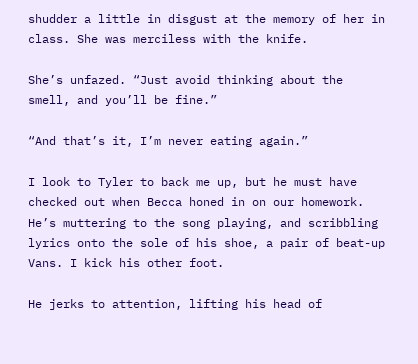shudder a little in disgust at the memory of her in class. She was merciless with the knife.

She’s unfazed. “Just avoid thinking about the smell, and you’ll be fine.”

“And that’s it, I’m never eating again.”

I look to Tyler to back me up, but he must have checked out when Becca honed in on our homework. He’s muttering to the song playing, and scribbling lyrics onto the sole of his shoe, a pair of beat-up Vans. I kick his other foot.

He jerks to attention, lifting his head of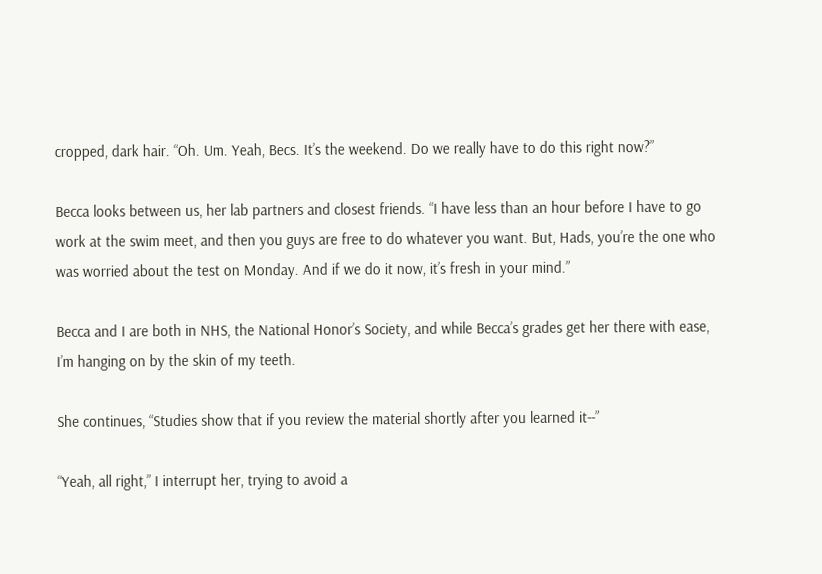cropped, dark hair. “Oh. Um. Yeah, Becs. It’s the weekend. Do we really have to do this right now?”

Becca looks between us, her lab partners and closest friends. “I have less than an hour before I have to go work at the swim meet, and then you guys are free to do whatever you want. But, Hads, you’re the one who was worried about the test on Monday. And if we do it now, it’s fresh in your mind.”

Becca and I are both in NHS, the National Honor’s Society, and while Becca’s grades get her there with ease, I’m hanging on by the skin of my teeth.

She continues, “Studies show that if you review the material shortly after you learned it--”

“Yeah, all right,” I interrupt her, trying to avoid a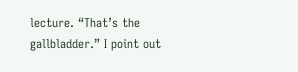lecture. “That’s the gallbladder.” I point out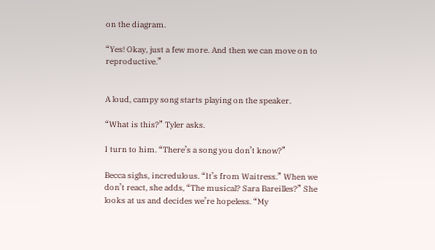on the diagram.

“Yes! Okay, just a few more. And then we can move on to reproductive.”


A loud, campy song starts playing on the speaker.

“What is this?” Tyler asks.

I turn to him. “There’s a song you don’t know?”

Becca sighs, incredulous. “It’s from Waitress.” When we don’t react, she adds, “The musical? Sara Bareilles?” She looks at us and decides we’re hopeless. “My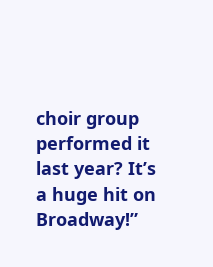choir group performed it last year? It’s a huge hit on Broadway!”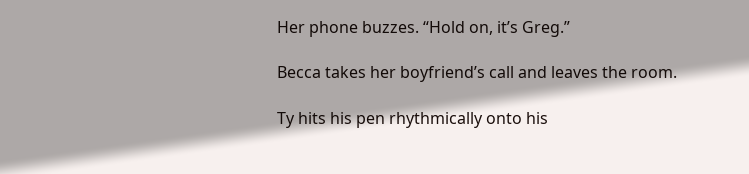Her phone buzzes. “Hold on, it’s Greg.”

Becca takes her boyfriend’s call and leaves the room.

Ty hits his pen rhythmically onto his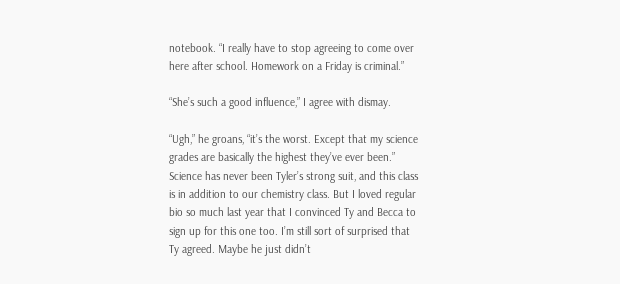notebook. “I really have to stop agreeing to come over here after school. Homework on a Friday is criminal.”

“She’s such a good influence,” I agree with dismay.

“Ugh,” he groans, “it’s the worst. Except that my science grades are basically the highest they’ve ever been.” Science has never been Tyler’s strong suit, and this class is in addition to our chemistry class. But I loved regular bio so much last year that I convinced Ty and Becca to sign up for this one too. I’m still sort of surprised that Ty agreed. Maybe he just didn’t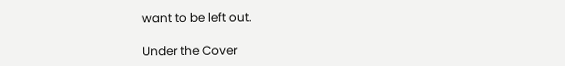want to be left out.

Under the Cover